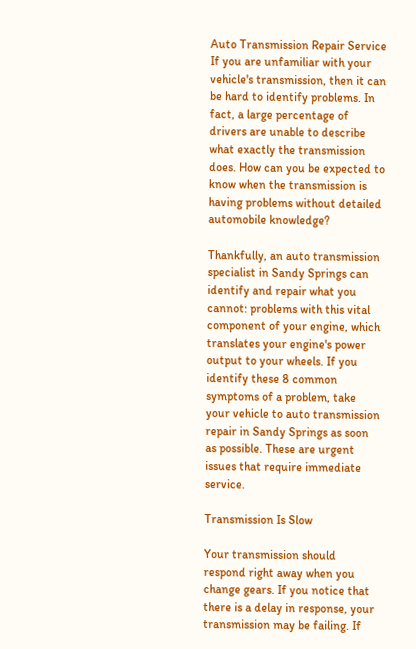Auto Transmission Repair Service If you are unfamiliar with your vehicle's transmission, then it can be hard to identify problems. In fact, a large percentage of drivers are unable to describe what exactly the transmission does. How can you be expected to know when the transmission is having problems without detailed automobile knowledge?

Thankfully, an auto transmission specialist in Sandy Springs can identify and repair what you cannot: problems with this vital component of your engine, which translates your engine's power output to your wheels. If you identify these 8 common symptoms of a problem, take your vehicle to auto transmission repair in Sandy Springs as soon as possible. These are urgent issues that require immediate service.

Transmission Is Slow

Your transmission should respond right away when you change gears. If you notice that there is a delay in response, your transmission may be failing. If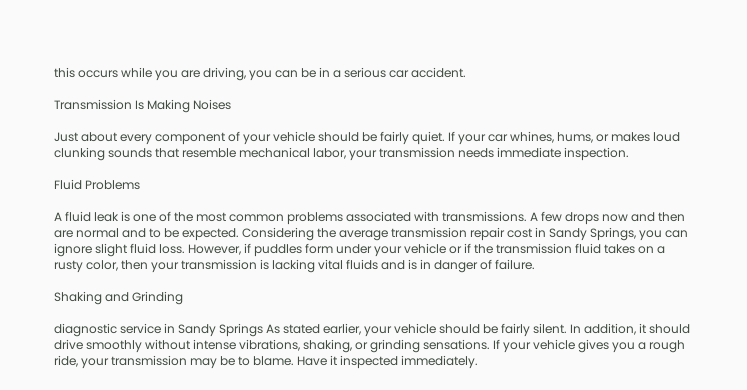this occurs while you are driving, you can be in a serious car accident.

Transmission Is Making Noises

Just about every component of your vehicle should be fairly quiet. If your car whines, hums, or makes loud clunking sounds that resemble mechanical labor, your transmission needs immediate inspection.

Fluid Problems

A fluid leak is one of the most common problems associated with transmissions. A few drops now and then are normal and to be expected. Considering the average transmission repair cost in Sandy Springs, you can ignore slight fluid loss. However, if puddles form under your vehicle or if the transmission fluid takes on a rusty color, then your transmission is lacking vital fluids and is in danger of failure.

Shaking and Grinding

diagnostic service in Sandy Springs As stated earlier, your vehicle should be fairly silent. In addition, it should drive smoothly without intense vibrations, shaking, or grinding sensations. If your vehicle gives you a rough ride, your transmission may be to blame. Have it inspected immediately.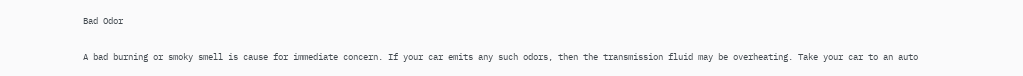Bad Odor

A bad burning or smoky smell is cause for immediate concern. If your car emits any such odors, then the transmission fluid may be overheating. Take your car to an auto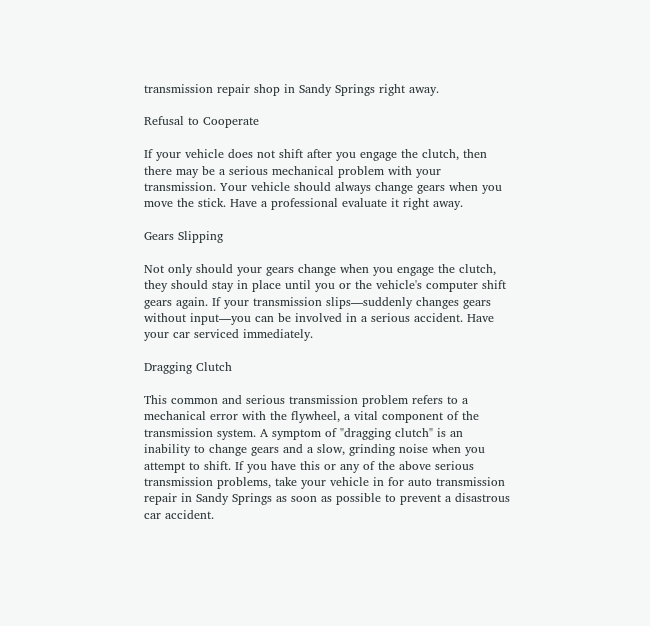transmission repair shop in Sandy Springs right away.

Refusal to Cooperate

If your vehicle does not shift after you engage the clutch, then there may be a serious mechanical problem with your transmission. Your vehicle should always change gears when you move the stick. Have a professional evaluate it right away.

Gears Slipping

Not only should your gears change when you engage the clutch, they should stay in place until you or the vehicle's computer shift gears again. If your transmission slips—suddenly changes gears without input—you can be involved in a serious accident. Have your car serviced immediately.

Dragging Clutch

This common and serious transmission problem refers to a mechanical error with the flywheel, a vital component of the transmission system. A symptom of "dragging clutch" is an inability to change gears and a slow, grinding noise when you attempt to shift. If you have this or any of the above serious transmission problems, take your vehicle in for auto transmission repair in Sandy Springs as soon as possible to prevent a disastrous car accident.